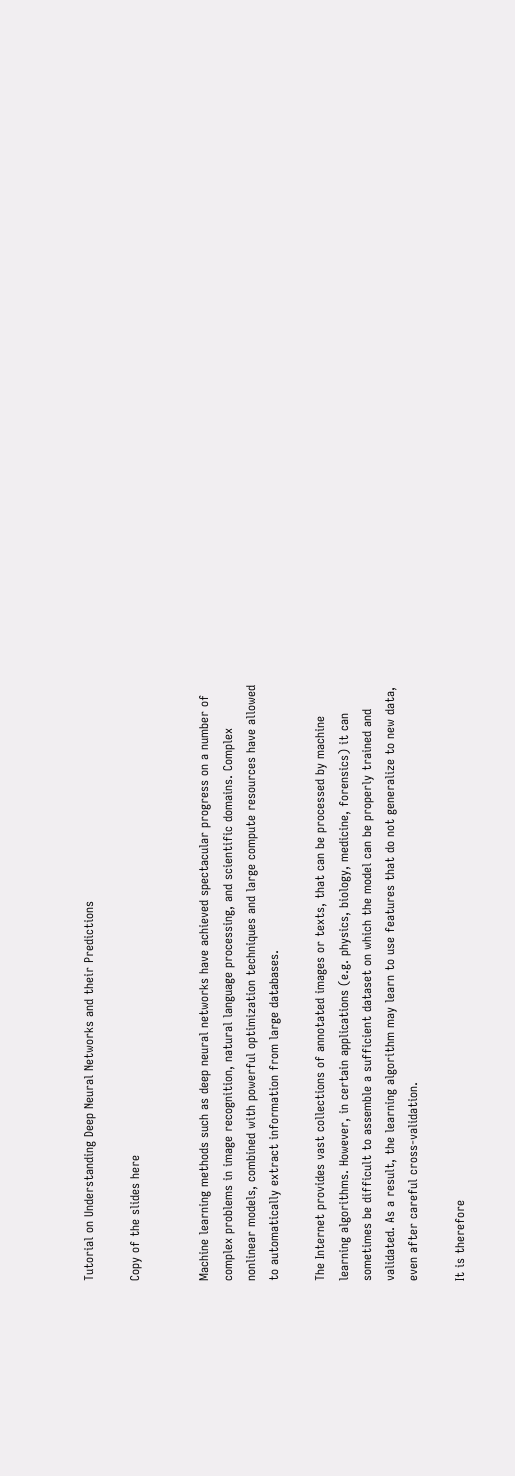Tutorial on Understanding Deep Neural Networks and their Predictions

Copy of the slides here


Machine learning methods such as deep neural networks have achieved spectacular progress on a number of complex problems in image recognition, natural language processing, and scientific domains. Complex nonlinear models, combined with powerful optimization techniques and large compute resources have allowed to automatically extract information from large databases.

The Internet provides vast collections of annotated images or texts, that can be processed by machine learning algorithms. However, in certain applications (e.g. physics, biology, medicine, forensics) it can sometimes be difficult to assemble a sufficient dataset on which the model can be properly trained and validated. As a result, the learning algorithm may learn to use features that do not generalize to new data, even after careful cross-validation.

It is therefore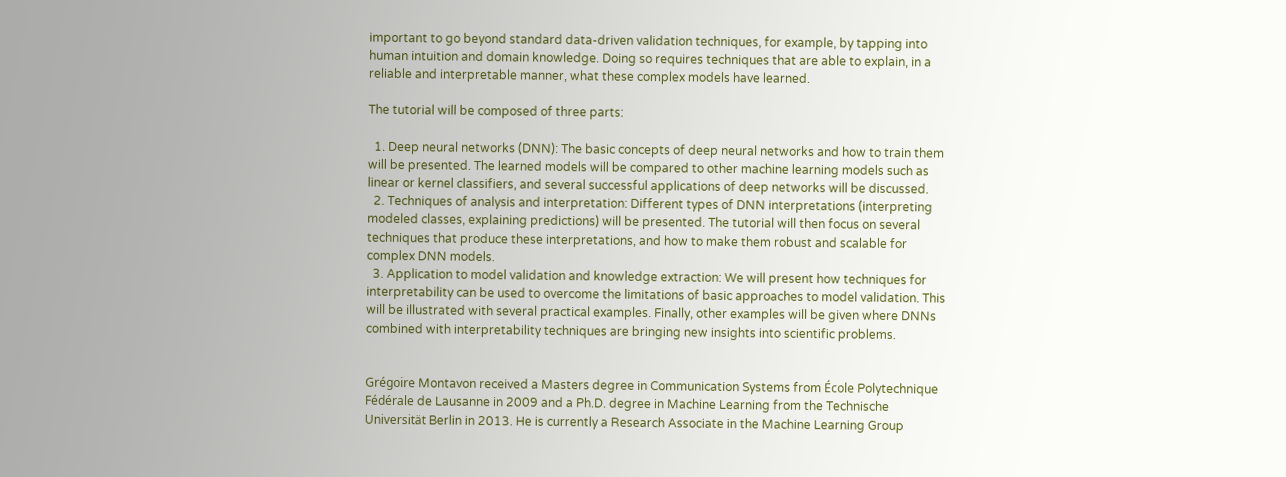important to go beyond standard data-driven validation techniques, for example, by tapping into human intuition and domain knowledge. Doing so requires techniques that are able to explain, in a reliable and interpretable manner, what these complex models have learned.

The tutorial will be composed of three parts:

  1. Deep neural networks (DNN): The basic concepts of deep neural networks and how to train them will be presented. The learned models will be compared to other machine learning models such as linear or kernel classifiers, and several successful applications of deep networks will be discussed.
  2. Techniques of analysis and interpretation: Different types of DNN interpretations (interpreting modeled classes, explaining predictions) will be presented. The tutorial will then focus on several techniques that produce these interpretations, and how to make them robust and scalable for complex DNN models.
  3. Application to model validation and knowledge extraction: We will present how techniques for interpretability can be used to overcome the limitations of basic approaches to model validation. This will be illustrated with several practical examples. Finally, other examples will be given where DNNs combined with interpretability techniques are bringing new insights into scientific problems.


Grégoire Montavon received a Masters degree in Communication Systems from École Polytechnique Fédérale de Lausanne in 2009 and a Ph.D. degree in Machine Learning from the Technische Universität Berlin in 2013. He is currently a Research Associate in the Machine Learning Group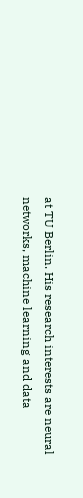at TU Berlin. His research interests are neural networks, machine learning and data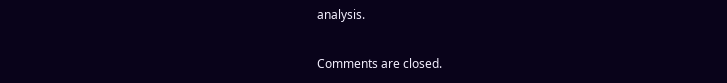analysis.

Comments are closed.